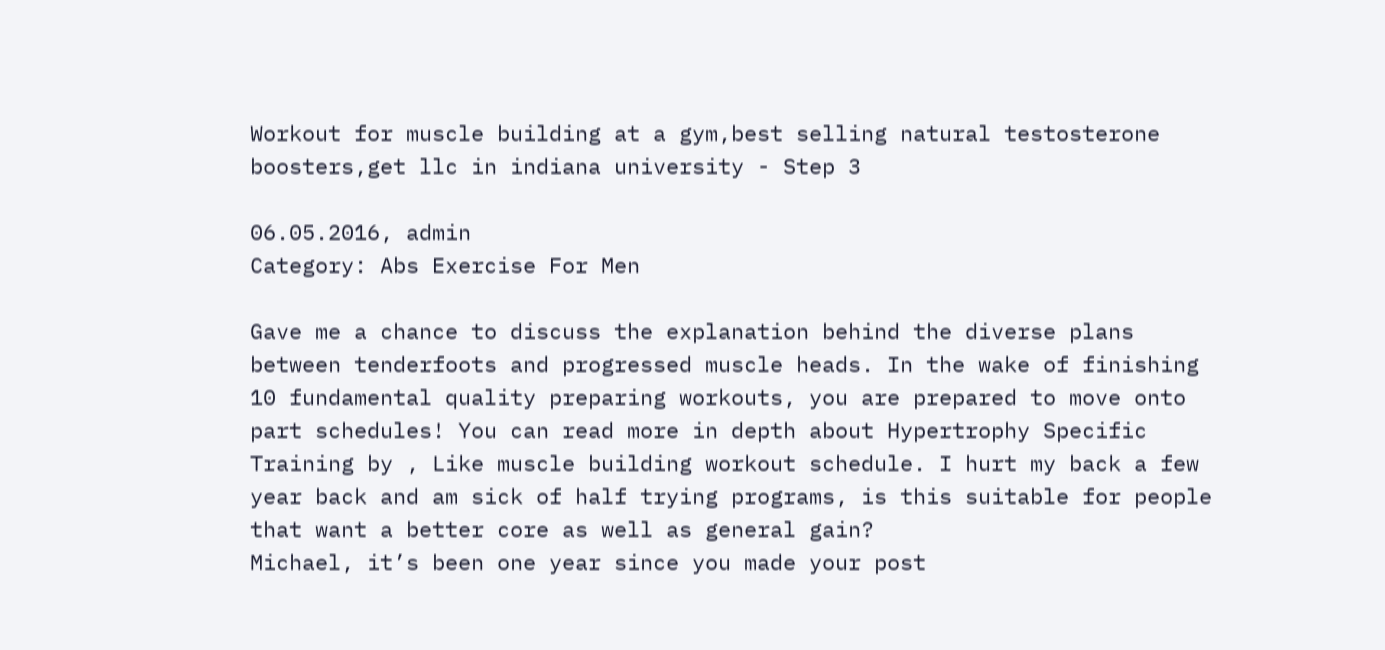Workout for muscle building at a gym,best selling natural testosterone boosters,get llc in indiana university - Step 3

06.05.2016, admin
Category: Abs Exercise For Men

Gave me a chance to discuss the explanation behind the diverse plans between tenderfoots and progressed muscle heads. In the wake of finishing 10 fundamental quality preparing workouts, you are prepared to move onto part schedules! You can read more in depth about Hypertrophy Specific Training by , Like muscle building workout schedule. I hurt my back a few year back and am sick of half trying programs, is this suitable for people that want a better core as well as general gain?
Michael, it’s been one year since you made your post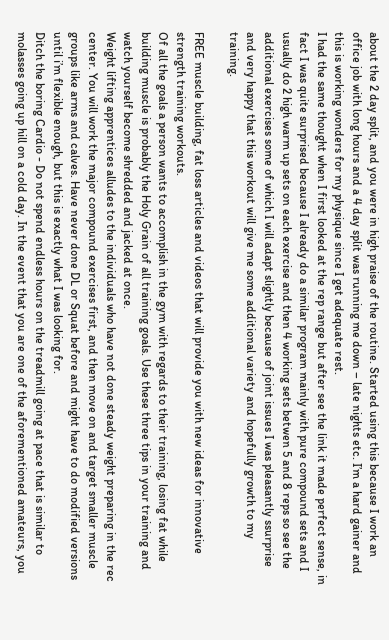about the 2 day split, and you were in high praise of the routine. Started using this because I work an office job with long hours and a 4 day split was running me down – late nights etc. I’m a hard gainer and this is working wonders for my physique since I get adequate rest.
I had the same thought when I first looked at the rep range but after see the link it made perfect sense, in fact I was quite surprised because I already do a similar program mainly with pure compound sets and I usually do 2 high warm up sets on each exercise and then 4 working sets betwen 5 and 8 reps so see the additional exercises some of which I will adapt slightly because of joint issues I was pleasantly ssurprise and very happy that this workout will give me some additional variety and hopefully growth to my training.

FREE muscle building, fat loss articles and videos that will provide you with new ideas for innovative strength training workouts.
Of all the goals a person wants to accomplish in the gym with regards to their training, losing fat while building muscle is probably the Holy Grain of all training goals. Use these three tips in your training and watch yourself become shredded and jacked at once.
Weight lifting apprentices alludes to the individuals who have not done steady weight preparing in the rec center. You will work the major compound exercises first, and then move on and target smaller muscle groups like arms and calves. Have never done DL or Squat before and might have to do modified versions until i’m flexible enough, but this is exactly what I was looking for.
Ditch the boring Cardio - Do not spend endless hours on the treadmill going at pace that is similar to molasses going up hill on a cold day. In the event that you are one of the aforementioned amateurs, you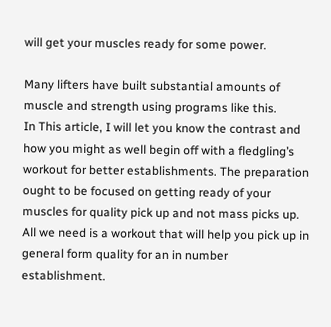will get your muscles ready for some power.

Many lifters have built substantial amounts of muscle and strength using programs like this.
In This article, I will let you know the contrast and how you might as well begin off with a fledgling’s workout for better establishments. The preparation ought to be focused on getting ready of your muscles for quality pick up and not mass picks up. All we need is a workout that will help you pick up in general form quality for an in number establishment.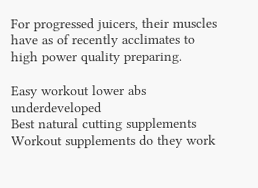For progressed juicers, their muscles have as of recently acclimates to high power quality preparing.

Easy workout lower abs underdeveloped
Best natural cutting supplements
Workout supplements do they work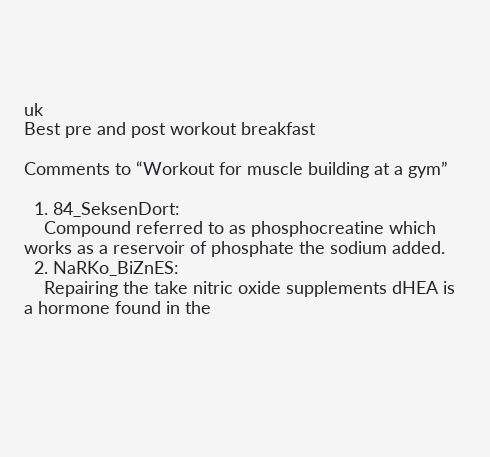uk
Best pre and post workout breakfast

Comments to “Workout for muscle building at a gym”

  1. 84_SeksenDort:
    Compound referred to as phosphocreatine which works as a reservoir of phosphate the sodium added.
  2. NaRKo_BiZnES:
    Repairing the take nitric oxide supplements dHEA is a hormone found in the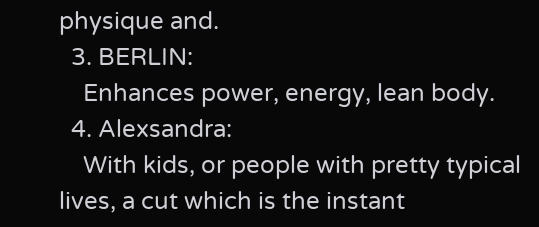physique and.
  3. BERLIN:
    Enhances power, energy, lean body.
  4. Alexsandra:
    With kids, or people with pretty typical lives, a cut which is the instant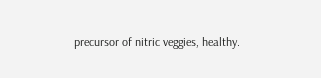precursor of nitric veggies, healthy.